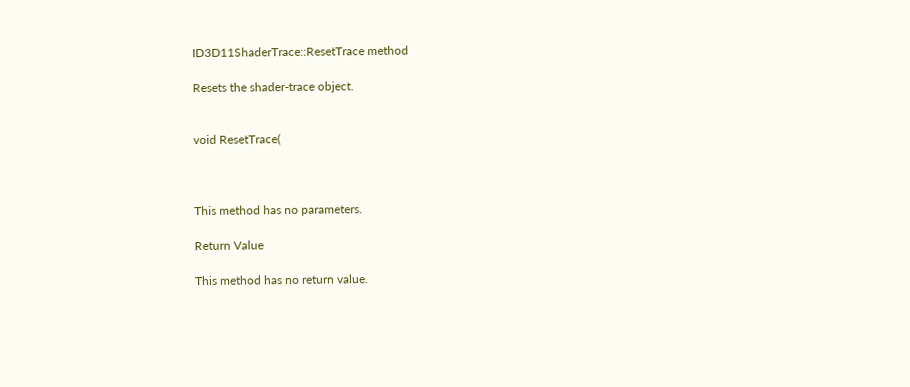ID3D11ShaderTrace::ResetTrace method

Resets the shader-trace object.


void ResetTrace(



This method has no parameters.

Return Value

This method has no return value.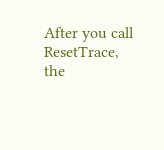After you call ResetTrace, the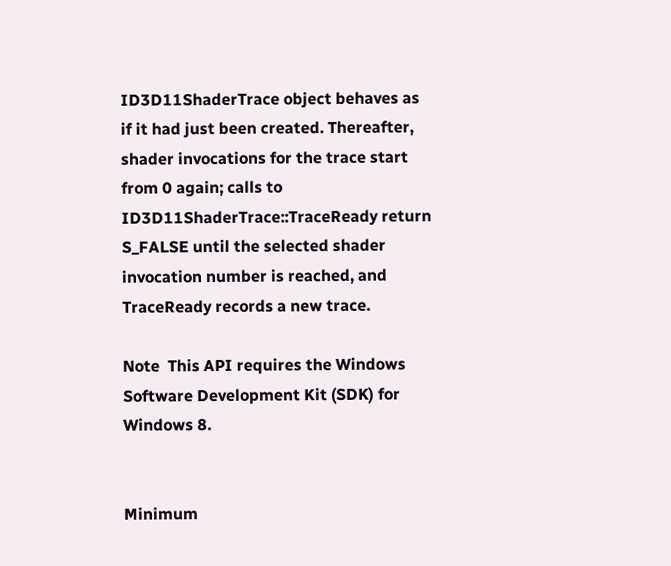ID3D11ShaderTrace object behaves as if it had just been created. Thereafter, shader invocations for the trace start from 0 again; calls to ID3D11ShaderTrace::TraceReady return S_FALSE until the selected shader invocation number is reached, and TraceReady records a new trace.

Note  This API requires the Windows Software Development Kit (SDK) for Windows 8.


Minimum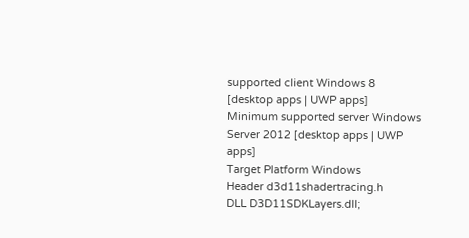supported client Windows 8 [desktop apps | UWP apps]
Minimum supported server Windows Server 2012 [desktop apps | UWP apps]
Target Platform Windows
Header d3d11shadertracing.h
DLL D3D11SDKLayers.dll;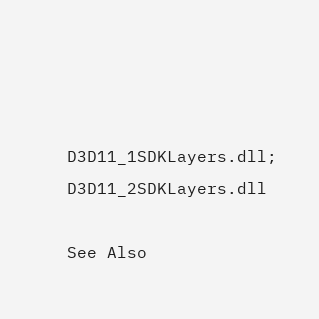D3D11_1SDKLayers.dll; D3D11_2SDKLayers.dll

See Also